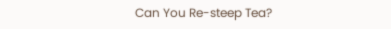Can You Re-steep Tea?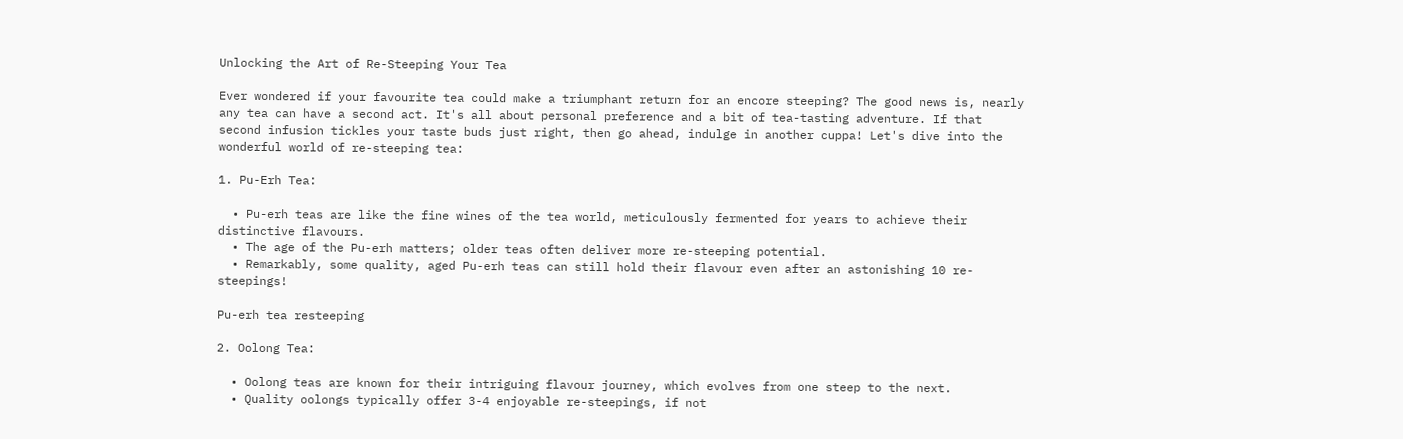Unlocking the Art of Re-Steeping Your Tea

Ever wondered if your favourite tea could make a triumphant return for an encore steeping? The good news is, nearly any tea can have a second act. It's all about personal preference and a bit of tea-tasting adventure. If that second infusion tickles your taste buds just right, then go ahead, indulge in another cuppa! Let's dive into the wonderful world of re-steeping tea:

1. Pu-Erh Tea:

  • Pu-erh teas are like the fine wines of the tea world, meticulously fermented for years to achieve their distinctive flavours.
  • The age of the Pu-erh matters; older teas often deliver more re-steeping potential.
  • Remarkably, some quality, aged Pu-erh teas can still hold their flavour even after an astonishing 10 re-steepings!

Pu-erh tea resteeping

2. Oolong Tea:

  • Oolong teas are known for their intriguing flavour journey, which evolves from one steep to the next.
  • Quality oolongs typically offer 3-4 enjoyable re-steepings, if not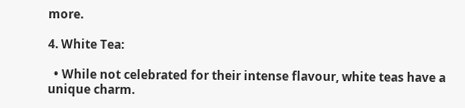more.

4. White Tea:

  • While not celebrated for their intense flavour, white teas have a unique charm.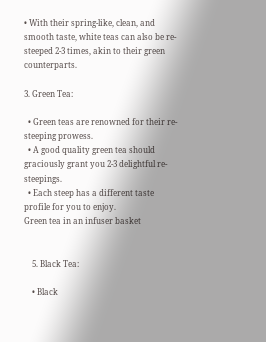• With their spring-like, clean, and smooth taste, white teas can also be re-steeped 2-3 times, akin to their green counterparts.

3. Green Tea:

  • Green teas are renowned for their re-steeping prowess.
  • A good quality green tea should graciously grant you 2-3 delightful re-steepings.
  • Each steep has a different taste profile for you to enjoy.
Green tea in an infuser basket


    5. Black Tea:

    • Black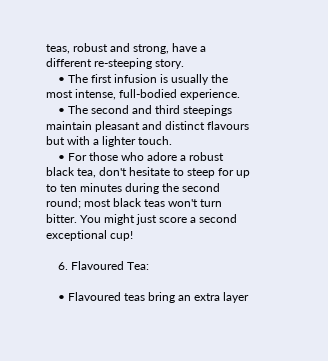teas, robust and strong, have a different re-steeping story.
    • The first infusion is usually the most intense, full-bodied experience.
    • The second and third steepings maintain pleasant and distinct flavours but with a lighter touch.
    • For those who adore a robust black tea, don't hesitate to steep for up to ten minutes during the second round; most black teas won't turn bitter. You might just score a second exceptional cup!

    6. Flavoured Tea:

    • Flavoured teas bring an extra layer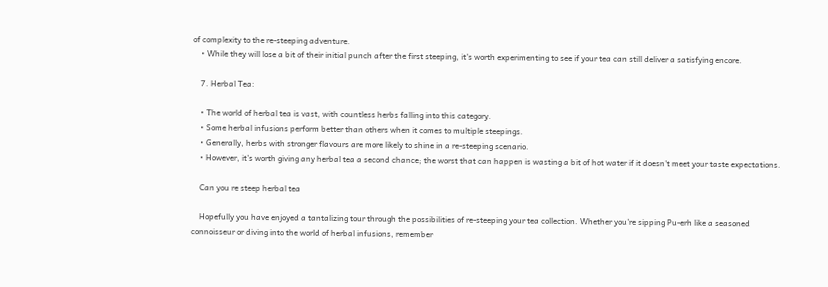of complexity to the re-steeping adventure.
    • While they will lose a bit of their initial punch after the first steeping, it's worth experimenting to see if your tea can still deliver a satisfying encore.

    7. Herbal Tea:

    • The world of herbal tea is vast, with countless herbs falling into this category.
    • Some herbal infusions perform better than others when it comes to multiple steepings.
    • Generally, herbs with stronger flavours are more likely to shine in a re-steeping scenario.
    • However, it's worth giving any herbal tea a second chance; the worst that can happen is wasting a bit of hot water if it doesn't meet your taste expectations.

    Can you re steep herbal tea

    Hopefully you have enjoyed a tantalizing tour through the possibilities of re-steeping your tea collection. Whether you're sipping Pu-erh like a seasoned connoisseur or diving into the world of herbal infusions, remember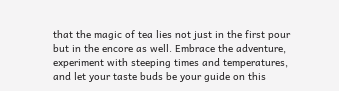that the magic of tea lies not just in the first pour but in the encore as well. Embrace the adventure, experiment with steeping times and temperatures, and let your taste buds be your guide on this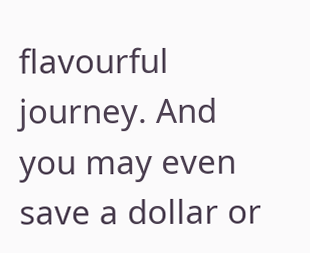flavourful journey. And you may even save a dollar or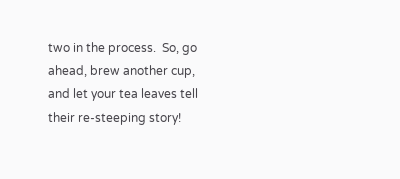two in the process.  So, go ahead, brew another cup, and let your tea leaves tell their re-steeping story!